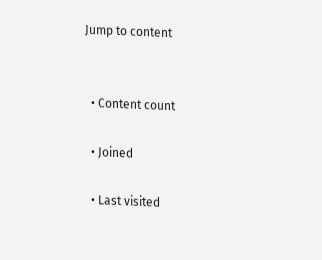Jump to content


  • Content count

  • Joined

  • Last visited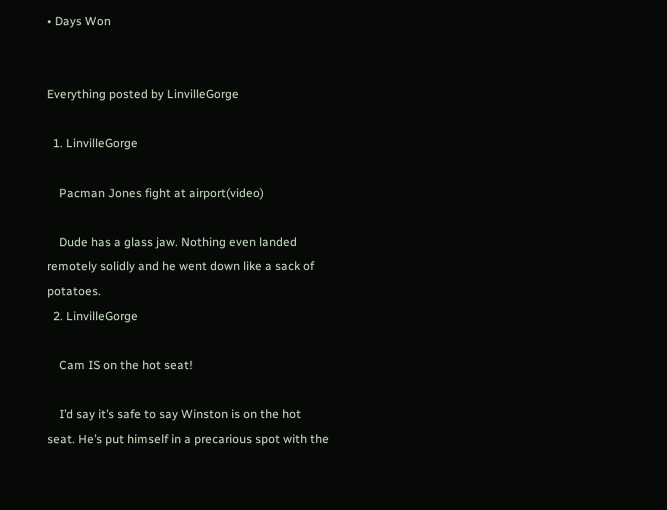• Days Won


Everything posted by LinvilleGorge

  1. LinvilleGorge

    Pacman Jones fight at airport(video)

    Dude has a glass jaw. Nothing even landed remotely solidly and he went down like a sack of potatoes.
  2. LinvilleGorge

    Cam IS on the hot seat!

    I’d say it’s safe to say Winston is on the hot seat. He’s put himself in a precarious spot with the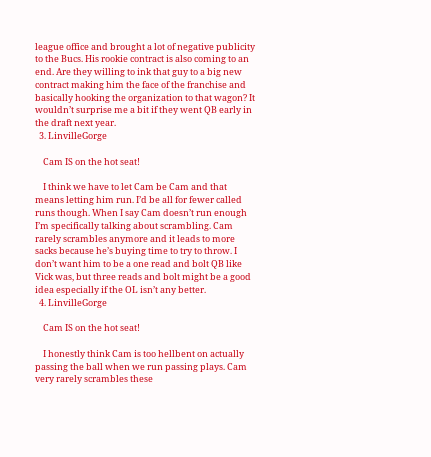league office and brought a lot of negative publicity to the Bucs. His rookie contract is also coming to an end. Are they willing to ink that guy to a big new contract making him the face of the franchise and basically hooking the organization to that wagon? It wouldn’t surprise me a bit if they went QB early in the draft next year.
  3. LinvilleGorge

    Cam IS on the hot seat!

    I think we have to let Cam be Cam and that means letting him run. I’d be all for fewer called runs though. When I say Cam doesn’t run enough I’m specifically talking about scrambling. Cam rarely scrambles anymore and it leads to more sacks because he’s buying time to try to throw. I don’t want him to be a one read and bolt QB like Vick was, but three reads and bolt might be a good idea especially if the OL isn’t any better.
  4. LinvilleGorge

    Cam IS on the hot seat!

    I honestly think Cam is too hellbent on actually passing the ball when we run passing plays. Cam very rarely scrambles these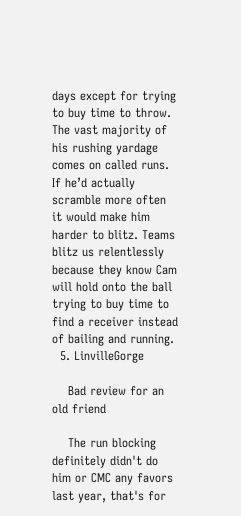days except for trying to buy time to throw. The vast majority of his rushing yardage comes on called runs. If he’d actually scramble more often it would make him harder to blitz. Teams blitz us relentlessly because they know Cam will hold onto the ball trying to buy time to find a receiver instead of bailing and running.
  5. LinvilleGorge

    Bad review for an old friend

    The run blocking definitely didn't do him or CMC any favors last year, that's for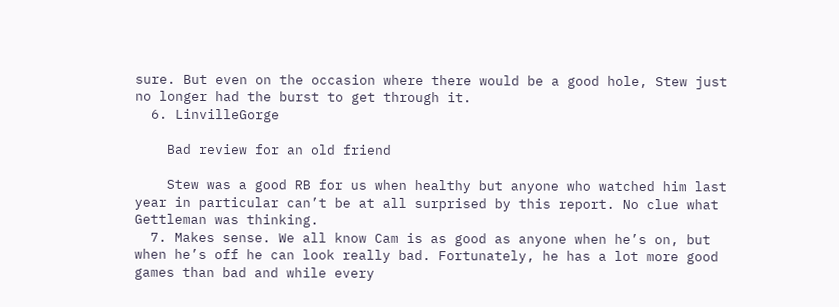sure. But even on the occasion where there would be a good hole, Stew just no longer had the burst to get through it.
  6. LinvilleGorge

    Bad review for an old friend

    Stew was a good RB for us when healthy but anyone who watched him last year in particular can’t be at all surprised by this report. No clue what Gettleman was thinking.
  7. Makes sense. We all know Cam is as good as anyone when he’s on, but when he’s off he can look really bad. Fortunately, he has a lot more good games than bad and while every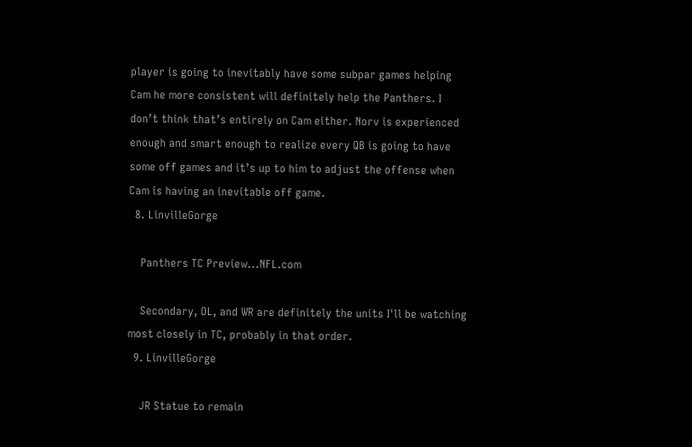player is going to inevitably have some subpar games helping Cam he more consistent will definitely help the Panthers. I don’t think that’s entirely on Cam either. Norv is experienced enough and smart enough to realize every QB is going to have some off games and it’s up to him to adjust the offense when Cam is having an inevitable off game.
  8. LinvilleGorge

    Panthers TC Preview...NFL.com

    Secondary, OL, and WR are definitely the units I'll be watching most closely in TC, probably in that order.
  9. LinvilleGorge

    JR Statue to remain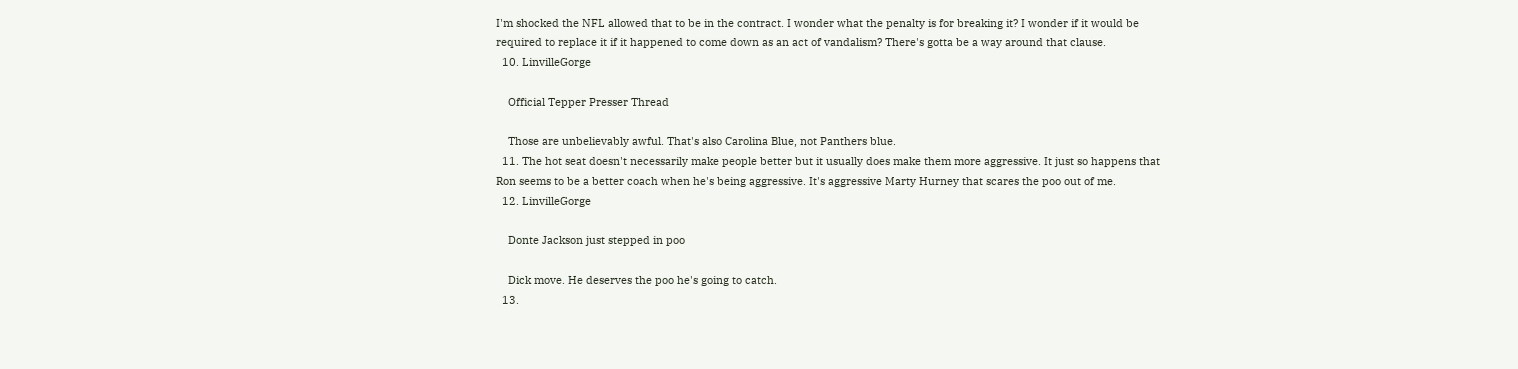I'm shocked the NFL allowed that to be in the contract. I wonder what the penalty is for breaking it? I wonder if it would be required to replace it if it happened to come down as an act of vandalism? There's gotta be a way around that clause.
  10. LinvilleGorge

    Official Tepper Presser Thread

    Those are unbelievably awful. That's also Carolina Blue, not Panthers blue.
  11. The hot seat doesn't necessarily make people better but it usually does make them more aggressive. It just so happens that Ron seems to be a better coach when he's being aggressive. It's aggressive Marty Hurney that scares the poo out of me.
  12. LinvilleGorge

    Donte Jackson just stepped in poo

    Dick move. He deserves the poo he's going to catch.
  13.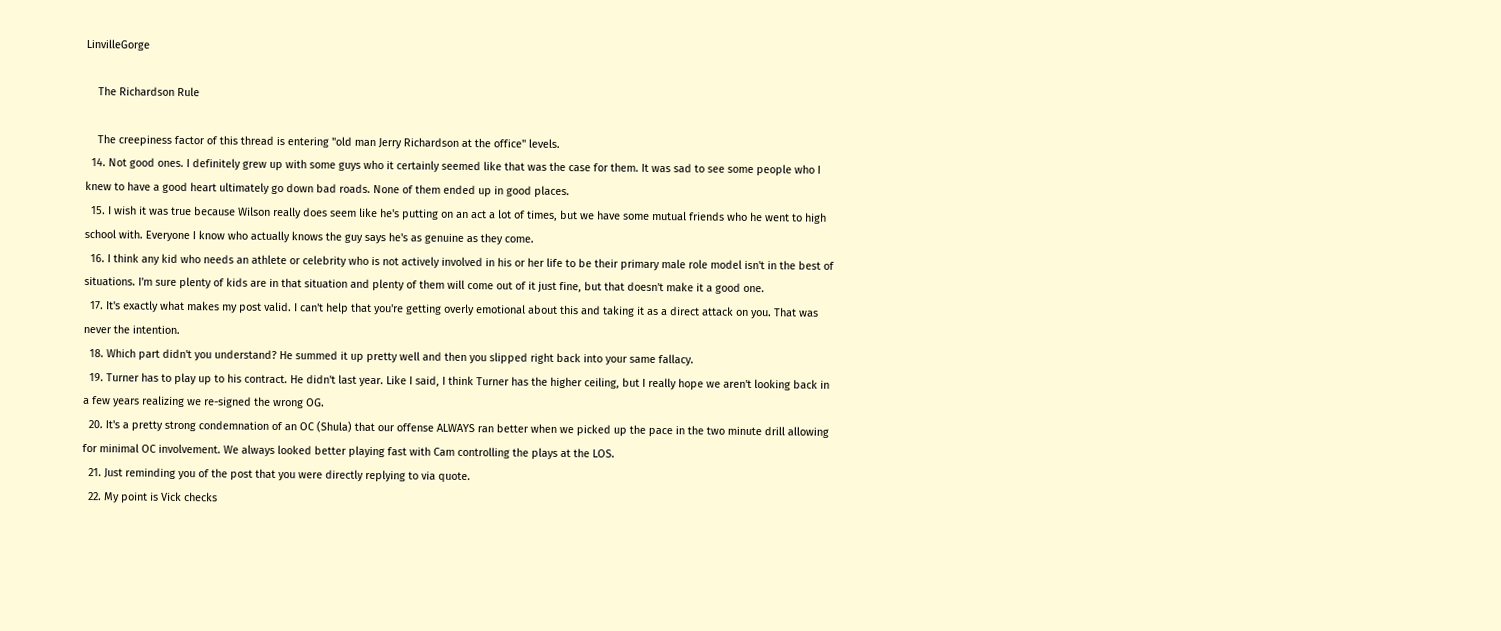LinvilleGorge

    The Richardson Rule

    The creepiness factor of this thread is entering "old man Jerry Richardson at the office" levels.
  14. Not good ones. I definitely grew up with some guys who it certainly seemed like that was the case for them. It was sad to see some people who I knew to have a good heart ultimately go down bad roads. None of them ended up in good places.
  15. I wish it was true because Wilson really does seem like he's putting on an act a lot of times, but we have some mutual friends who he went to high school with. Everyone I know who actually knows the guy says he's as genuine as they come.
  16. I think any kid who needs an athlete or celebrity who is not actively involved in his or her life to be their primary male role model isn't in the best of situations. I'm sure plenty of kids are in that situation and plenty of them will come out of it just fine, but that doesn't make it a good one.
  17. It's exactly what makes my post valid. I can't help that you're getting overly emotional about this and taking it as a direct attack on you. That was never the intention.
  18. Which part didn't you understand? He summed it up pretty well and then you slipped right back into your same fallacy.
  19. Turner has to play up to his contract. He didn't last year. Like I said, I think Turner has the higher ceiling, but I really hope we aren't looking back in a few years realizing we re-signed the wrong OG.
  20. It's a pretty strong condemnation of an OC (Shula) that our offense ALWAYS ran better when we picked up the pace in the two minute drill allowing for minimal OC involvement. We always looked better playing fast with Cam controlling the plays at the LOS.
  21. Just reminding you of the post that you were directly replying to via quote.
  22. My point is Vick checks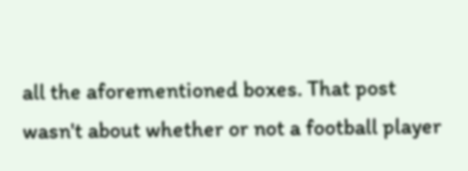all the aforementioned boxes. That post wasn't about whether or not a football player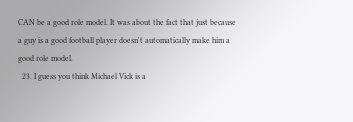CAN be a good role model. It was about the fact that just because a guy is a good football player doesn't automatically make him a good role model.
  23. I guess you think Michael Vick is a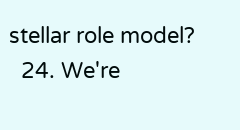stellar role model?
  24. We're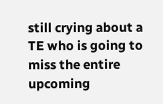still crying about a TE who is going to miss the entire upcoming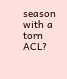season with a torn ACL?